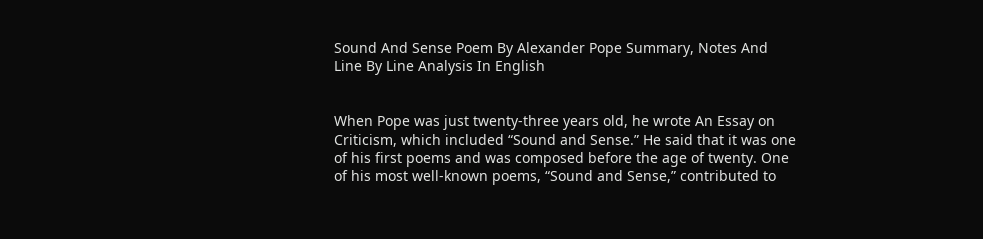Sound And Sense Poem By Alexander Pope Summary, Notes And Line By Line Analysis In English


When Pope was just twenty-three years old, he wrote An Essay on Criticism, which included “Sound and Sense.” He said that it was one of his first poems and was composed before the age of twenty. One of his most well-known poems, “Sound and Sense,” contributed to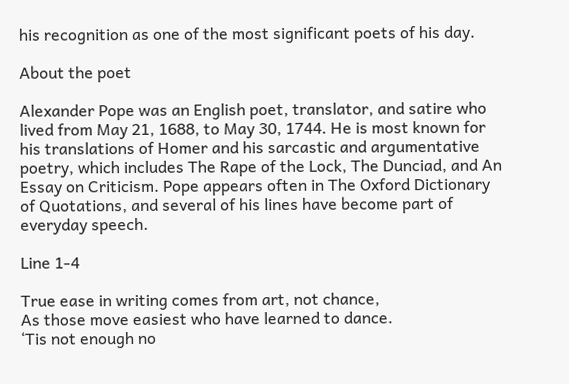his recognition as one of the most significant poets of his day.

About the poet

Alexander Pope was an English poet, translator, and satire who lived from May 21, 1688, to May 30, 1744. He is most known for his translations of Homer and his sarcastic and argumentative poetry, which includes The Rape of the Lock, The Dunciad, and An Essay on Criticism. Pope appears often in The Oxford Dictionary of Quotations, and several of his lines have become part of everyday speech.

Line 1-4

True ease in writing comes from art, not chance,
As those move easiest who have learned to dance.
‘Tis not enough no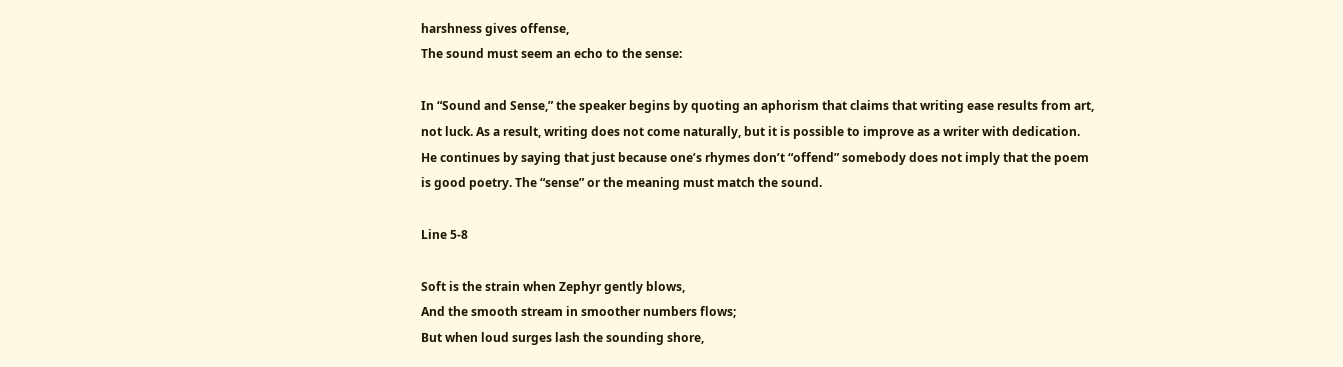harshness gives offense,
The sound must seem an echo to the sense:

In “Sound and Sense,” the speaker begins by quoting an aphorism that claims that writing ease results from art, not luck. As a result, writing does not come naturally, but it is possible to improve as a writer with dedication. He continues by saying that just because one’s rhymes don’t “offend” somebody does not imply that the poem is good poetry. The “sense” or the meaning must match the sound.

Line 5-8

Soft is the strain when Zephyr gently blows,
And the smooth stream in smoother numbers flows;
But when loud surges lash the sounding shore,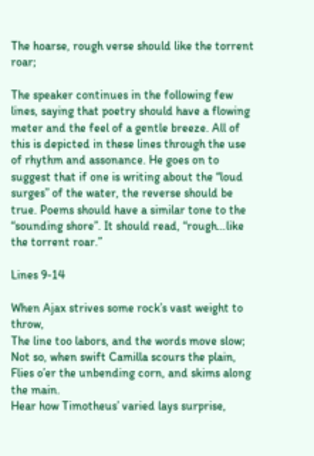The hoarse, rough verse should like the torrent roar;

The speaker continues in the following few lines, saying that poetry should have a flowing meter and the feel of a gentle breeze. All of this is depicted in these lines through the use of rhythm and assonance. He goes on to suggest that if one is writing about the “loud surges” of the water, the reverse should be true. Poems should have a similar tone to the “sounding shore”. It should read, “rough…like the torrent roar.”

Lines 9-14

When Ajax strives some rock’s vast weight to throw,
The line too labors, and the words move slow;
Not so, when swift Camilla scours the plain,
Flies o’er the unbending corn, and skims along the main.
Hear how Timotheus’ varied lays surprise,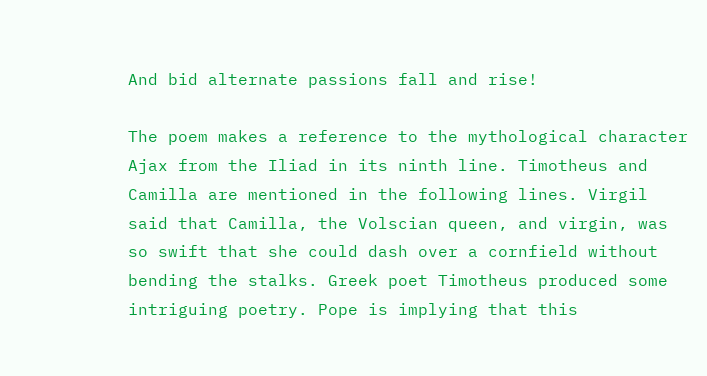And bid alternate passions fall and rise!

The poem makes a reference to the mythological character Ajax from the Iliad in its ninth line. Timotheus and Camilla are mentioned in the following lines. Virgil said that Camilla, the Volscian queen, and virgin, was so swift that she could dash over a cornfield without bending the stalks. Greek poet Timotheus produced some intriguing poetry. Pope is implying that this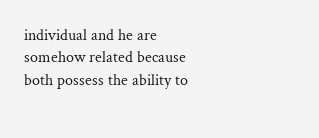individual and he are somehow related because both possess the ability to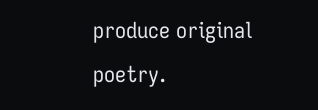produce original poetry.